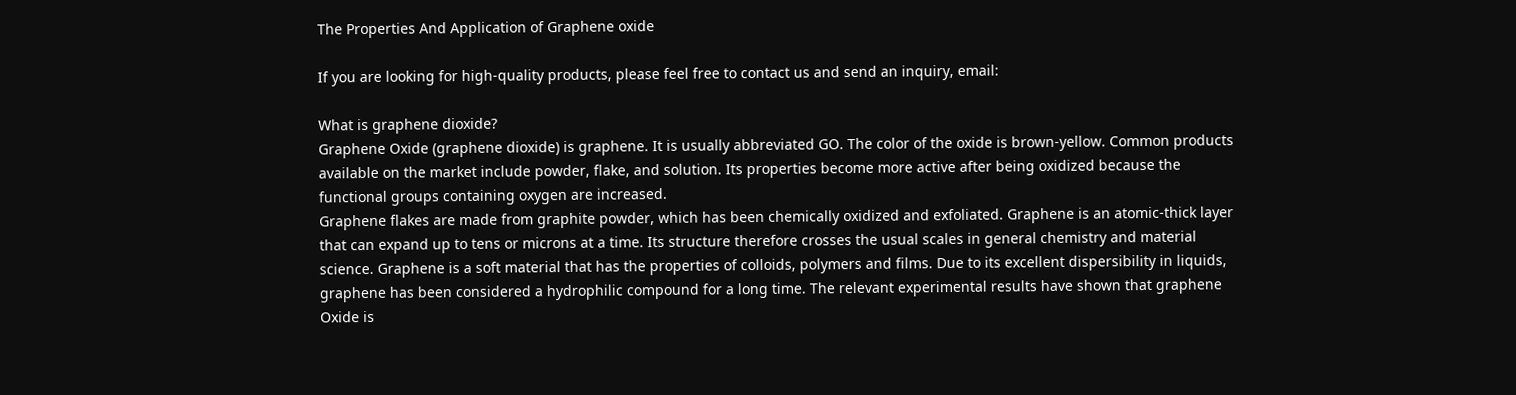The Properties And Application of Graphene oxide

If you are looking for high-quality products, please feel free to contact us and send an inquiry, email:

What is graphene dioxide?
Graphene Oxide (graphene dioxide) is graphene. It is usually abbreviated GO. The color of the oxide is brown-yellow. Common products available on the market include powder, flake, and solution. Its properties become more active after being oxidized because the functional groups containing oxygen are increased.
Graphene flakes are made from graphite powder, which has been chemically oxidized and exfoliated. Graphene is an atomic-thick layer that can expand up to tens or microns at a time. Its structure therefore crosses the usual scales in general chemistry and material science. Graphene is a soft material that has the properties of colloids, polymers and films. Due to its excellent dispersibility in liquids, graphene has been considered a hydrophilic compound for a long time. The relevant experimental results have shown that graphene Oxide is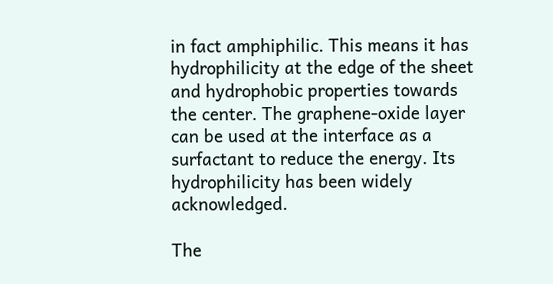in fact amphiphilic. This means it has hydrophilicity at the edge of the sheet and hydrophobic properties towards the center. The graphene-oxide layer can be used at the interface as a surfactant to reduce the energy. Its hydrophilicity has been widely acknowledged.

The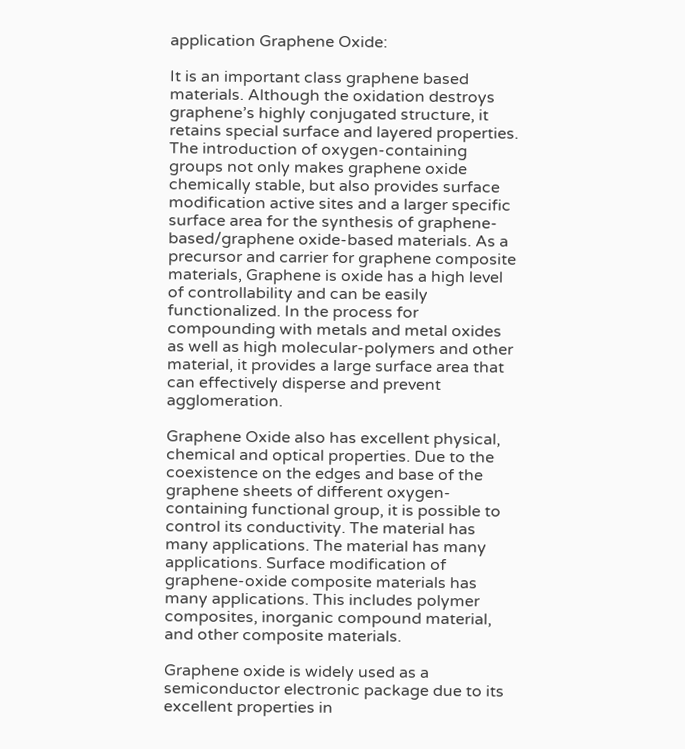application Graphene Oxide:

It is an important class graphene based materials. Although the oxidation destroys graphene’s highly conjugated structure, it retains special surface and layered properties. The introduction of oxygen-containing groups not only makes graphene oxide chemically stable, but also provides surface modification active sites and a larger specific surface area for the synthesis of graphene-based/graphene oxide-based materials. As a precursor and carrier for graphene composite materials, Graphene is oxide has a high level of controllability and can be easily functionalized. In the process for compounding with metals and metal oxides as well as high molecular-polymers and other material, it provides a large surface area that can effectively disperse and prevent agglomeration.

Graphene Oxide also has excellent physical, chemical and optical properties. Due to the coexistence on the edges and base of the graphene sheets of different oxygen-containing functional group, it is possible to control its conductivity. The material has many applications. The material has many applications. Surface modification of graphene-oxide composite materials has many applications. This includes polymer composites, inorganic compound material, and other composite materials.

Graphene oxide is widely used as a semiconductor electronic package due to its excellent properties in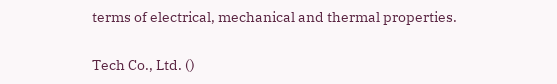terms of electrical, mechanical and thermal properties.

Tech Co., Ltd. ()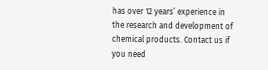has over 12 years’ experience in the research and development of chemical products. Contact us if you need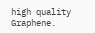high quality Graphene.